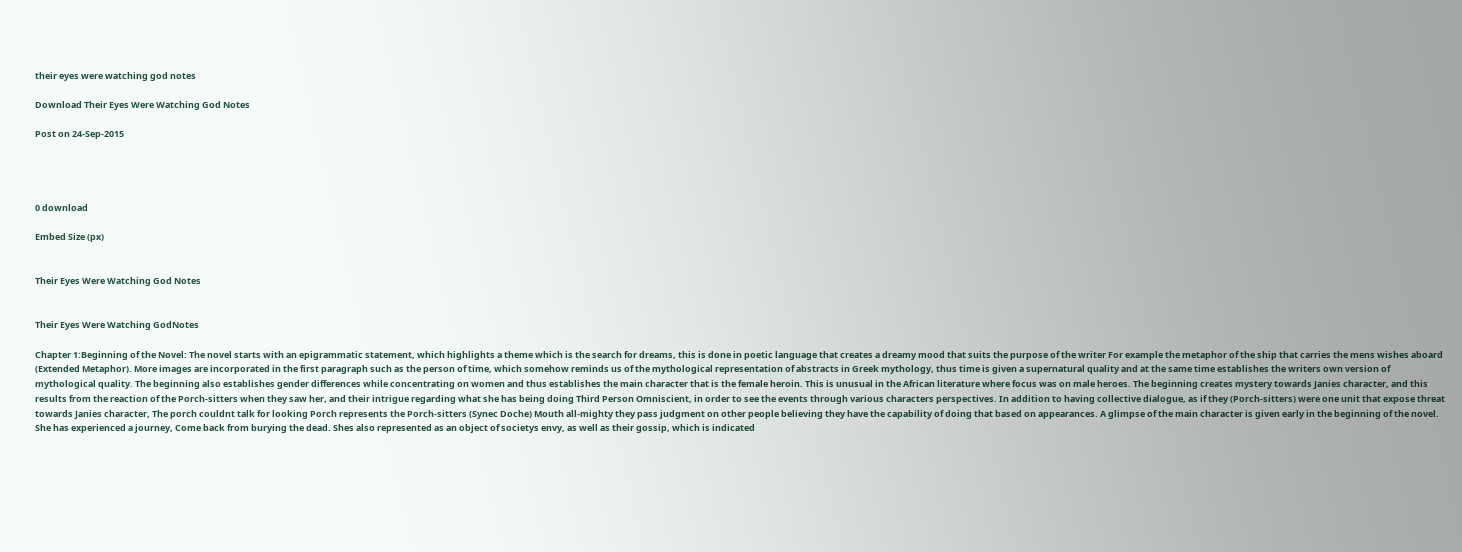their eyes were watching god notes

Download Their Eyes Were Watching God Notes

Post on 24-Sep-2015




0 download

Embed Size (px)


Their Eyes Were Watching God Notes


Their Eyes Were Watching GodNotes

Chapter 1:Beginning of the Novel: The novel starts with an epigrammatic statement, which highlights a theme which is the search for dreams, this is done in poetic language that creates a dreamy mood that suits the purpose of the writer For example the metaphor of the ship that carries the mens wishes aboard (Extended Metaphor). More images are incorporated in the first paragraph such as the person of time, which somehow reminds us of the mythological representation of abstracts in Greek mythology, thus time is given a supernatural quality and at the same time establishes the writers own version of mythological quality. The beginning also establishes gender differences while concentrating on women and thus establishes the main character that is the female heroin. This is unusual in the African literature where focus was on male heroes. The beginning creates mystery towards Janies character, and this results from the reaction of the Porch-sitters when they saw her, and their intrigue regarding what she has being doing Third Person Omniscient, in order to see the events through various characters perspectives. In addition to having collective dialogue, as if they (Porch-sitters) were one unit that expose threat towards Janies character, The porch couldnt talk for looking Porch represents the Porch-sitters (Synec Doche) Mouth all-mighty they pass judgment on other people believing they have the capability of doing that based on appearances. A glimpse of the main character is given early in the beginning of the novel. She has experienced a journey, Come back from burying the dead. Shes also represented as an object of societys envy, as well as their gossip, which is indicated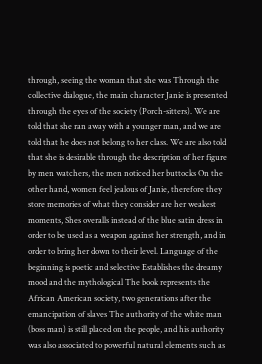through, seeing the woman that she was Through the collective dialogue, the main character Janie is presented through the eyes of the society (Porch-sitters). We are told that she ran away with a younger man, and we are told that he does not belong to her class. We are also told that she is desirable through the description of her figure by men watchers, the men noticed her buttocks On the other hand, women feel jealous of Janie, therefore they store memories of what they consider are her weakest moments, Shes overalls instead of the blue satin dress in order to be used as a weapon against her strength, and in order to bring her down to their level. Language of the beginning is poetic and selective Establishes the dreamy mood and the mythological The book represents the African American society, two generations after the emancipation of slaves The authority of the white man (boss man) is still placed on the people, and his authority was also associated to powerful natural elements such as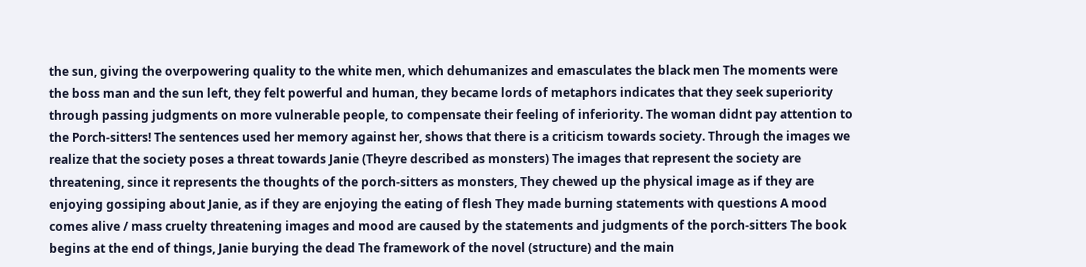the sun, giving the overpowering quality to the white men, which dehumanizes and emasculates the black men The moments were the boss man and the sun left, they felt powerful and human, they became lords of metaphors indicates that they seek superiority through passing judgments on more vulnerable people, to compensate their feeling of inferiority. The woman didnt pay attention to the Porch-sitters! The sentences used her memory against her, shows that there is a criticism towards society. Through the images we realize that the society poses a threat towards Janie (Theyre described as monsters) The images that represent the society are threatening, since it represents the thoughts of the porch-sitters as monsters, They chewed up the physical image as if they are enjoying gossiping about Janie, as if they are enjoying the eating of flesh They made burning statements with questions A mood comes alive / mass cruelty threatening images and mood are caused by the statements and judgments of the porch-sitters The book begins at the end of things, Janie burying the dead The framework of the novel (structure) and the main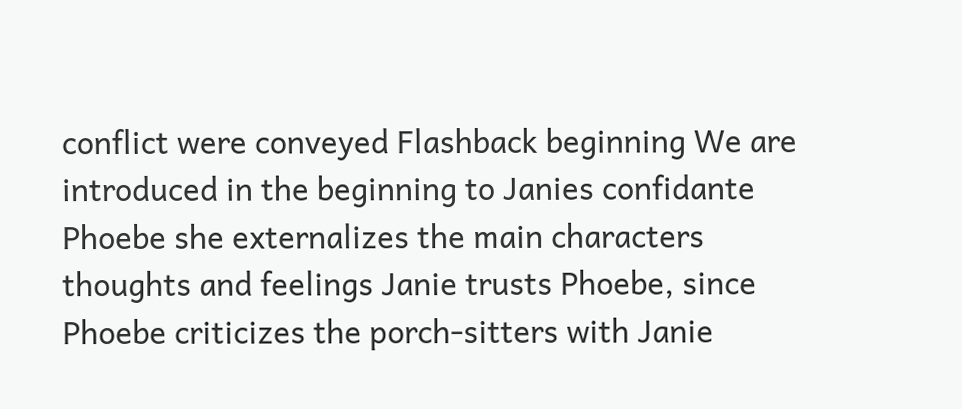conflict were conveyed Flashback beginning We are introduced in the beginning to Janies confidante Phoebe she externalizes the main characters thoughts and feelings Janie trusts Phoebe, since Phoebe criticizes the porch-sitters with Janie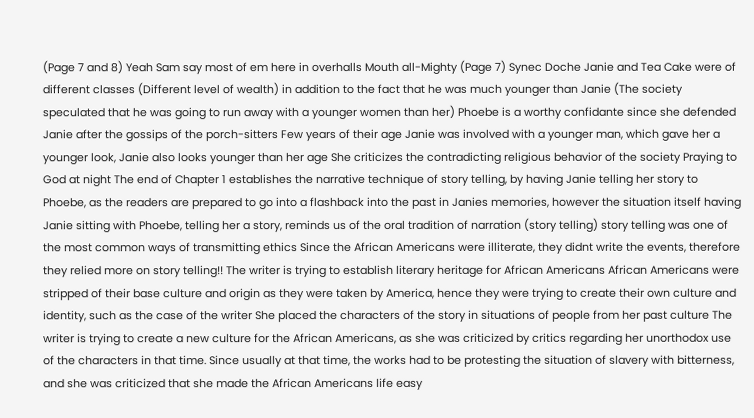(Page 7 and 8) Yeah Sam say most of em here in overhalls Mouth all-Mighty (Page 7) Synec Doche Janie and Tea Cake were of different classes (Different level of wealth) in addition to the fact that he was much younger than Janie (The society speculated that he was going to run away with a younger women than her) Phoebe is a worthy confidante since she defended Janie after the gossips of the porch-sitters Few years of their age Janie was involved with a younger man, which gave her a younger look, Janie also looks younger than her age She criticizes the contradicting religious behavior of the society Praying to God at night The end of Chapter 1 establishes the narrative technique of story telling, by having Janie telling her story to Phoebe, as the readers are prepared to go into a flashback into the past in Janies memories, however the situation itself having Janie sitting with Phoebe, telling her a story, reminds us of the oral tradition of narration (story telling) story telling was one of the most common ways of transmitting ethics Since the African Americans were illiterate, they didnt write the events, therefore they relied more on story telling!! The writer is trying to establish literary heritage for African Americans African Americans were stripped of their base culture and origin as they were taken by America, hence they were trying to create their own culture and identity, such as the case of the writer She placed the characters of the story in situations of people from her past culture The writer is trying to create a new culture for the African Americans, as she was criticized by critics regarding her unorthodox use of the characters in that time. Since usually at that time, the works had to be protesting the situation of slavery with bitterness, and she was criticized that she made the African Americans life easy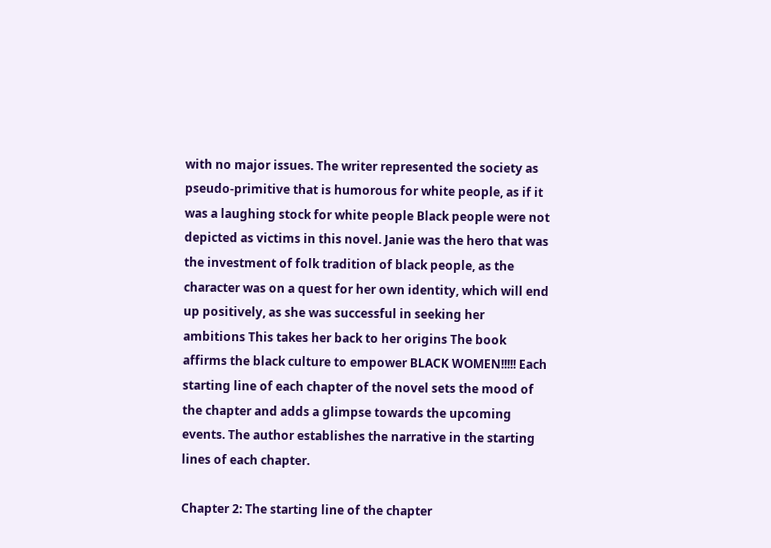with no major issues. The writer represented the society as pseudo-primitive that is humorous for white people, as if it was a laughing stock for white people Black people were not depicted as victims in this novel. Janie was the hero that was the investment of folk tradition of black people, as the character was on a quest for her own identity, which will end up positively, as she was successful in seeking her ambitions This takes her back to her origins The book affirms the black culture to empower BLACK WOMEN!!!!! Each starting line of each chapter of the novel sets the mood of the chapter and adds a glimpse towards the upcoming events. The author establishes the narrative in the starting lines of each chapter.

Chapter 2: The starting line of the chapter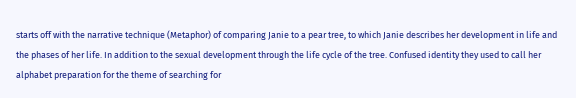starts off with the narrative technique (Metaphor) of comparing Janie to a pear tree, to which Janie describes her development in life and the phases of her life. In addition to the sexual development through the life cycle of the tree. Confused identity they used to call her alphabet preparation for the theme of searching for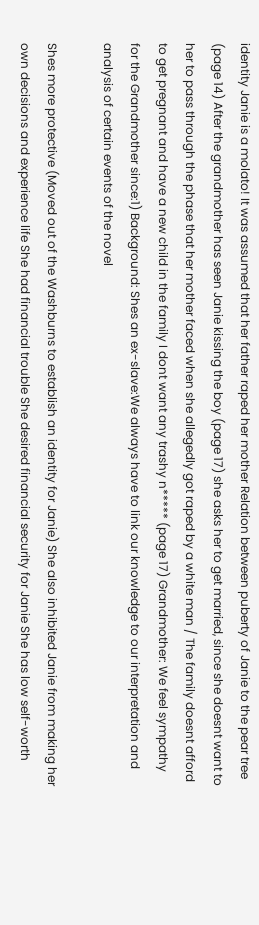identity Janie is a molato! It was assumed that her father raped her mother Relation between puberty of Janie to the pear tree (page 14) After the grandmother has seen Janie kissing the boy (page 17) she asks her to get married, since she doesnt want to her to pass through the phase that her mother faced when she allegedly got raped by a white man / The family doesnt afford to get pregnant and have a new child in the family I dont want any trashy n***** (page 17) Grandmother: We feel sympathy for the Grandmother since:1) Background: Shes an ex-slave:We always have to link our knowledge to our interpretation and analysis of certain events of the novel

Shes more protective (Moved out of the Washburns to establish an identity for Janie) She also inhibited Janie from making her own decisions and experience life She had financial trouble She desired financial security for Janie She has low self-worth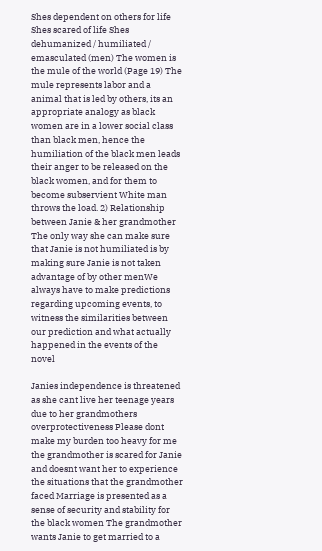Shes dependent on others for life Shes scared of life Shes dehumanized / humiliated / emasculated (men) The women is the mule of the world (Page 19) The mule represents labor and a animal that is led by others, its an appropriate analogy as black women are in a lower social class than black men, hence the humiliation of the black men leads their anger to be released on the black women, and for them to become subservient White man throws the load. 2) Relationship between Janie & her grandmother The only way she can make sure that Janie is not humiliated is by making sure Janie is not taken advantage of by other menWe always have to make predictions regarding upcoming events, to witness the similarities between our prediction and what actually happened in the events of the novel

Janies independence is threatened as she cant live her teenage years due to her grandmothers overprotectiveness Please dont make my burden too heavy for me the grandmother is scared for Janie and doesnt want her to experience the situations that the grandmother faced Marriage is presented as a sense of security and stability for the black women The grandmother wants Janie to get married to a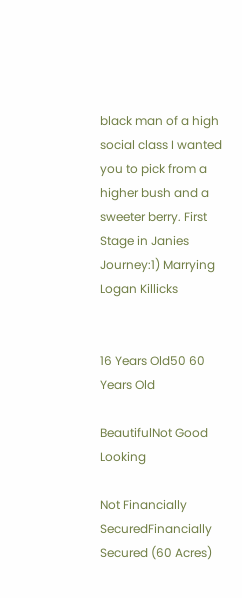black man of a high social class I wanted you to pick from a higher bush and a sweeter berry. First Stage in Janies Journey:1) Marrying Logan Killicks


16 Years Old50 60 Years Old

BeautifulNot Good Looking

Not Financially SecuredFinancially Secured (60 Acres)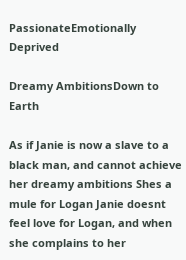PassionateEmotionally Deprived

Dreamy AmbitionsDown to Earth

As if Janie is now a slave to a black man, and cannot achieve her dreamy ambitions Shes a mule for Logan Janie doesnt feel love for Logan, and when she complains to her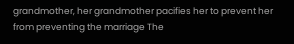grandmother, her grandmother pacifies her to prevent her from preventing the marriage The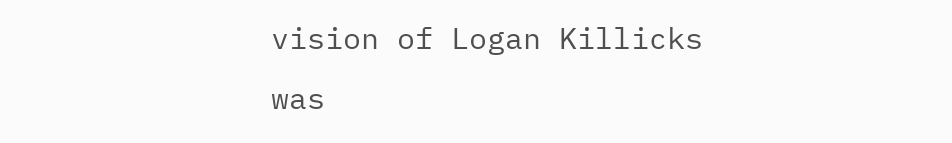vision of Logan Killicks was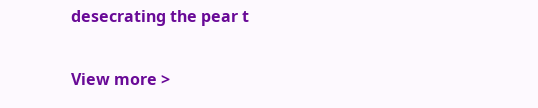desecrating the pear t


View more >